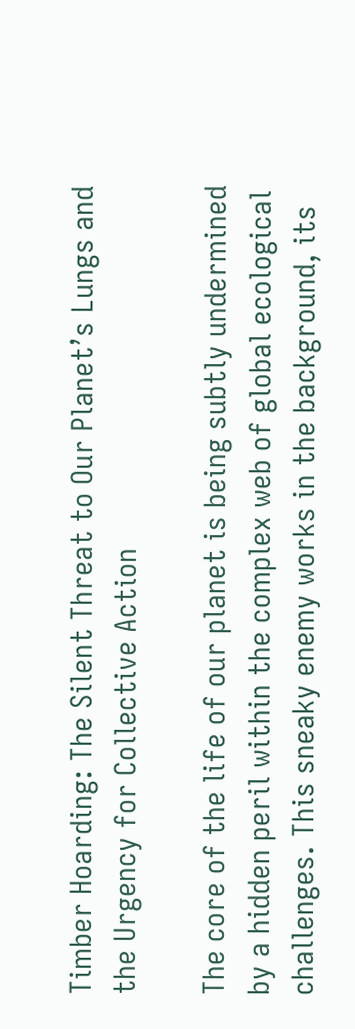Timber Hoarding: The Silent Threat to Our Planet’s Lungs and the Urgency for Collective Action

The core of the life of our planet is being subtly undermined by a hidden peril within the complex web of global ecological challenges. This sneaky enemy works in the background, its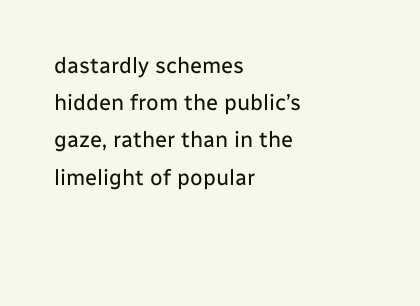dastardly schemes hidden from the public’s gaze, rather than in the limelight of popular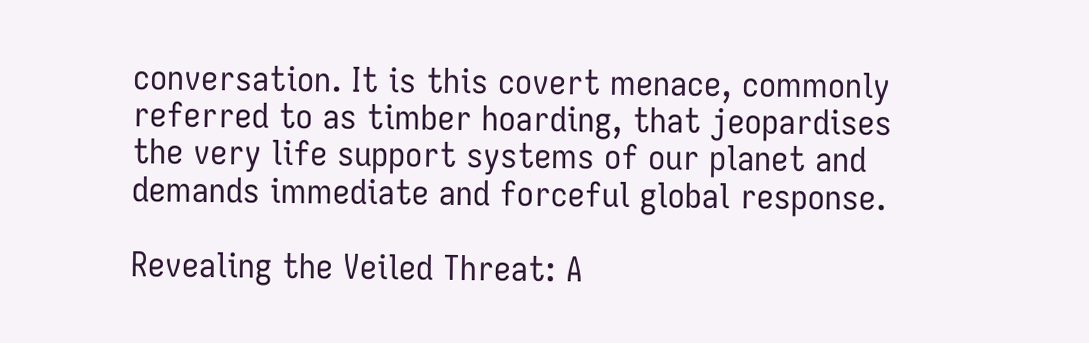conversation. It is this covert menace, commonly referred to as timber hoarding, that jeopardises the very life support systems of our planet and demands immediate and forceful global response.

Revealing the Veiled Threat: A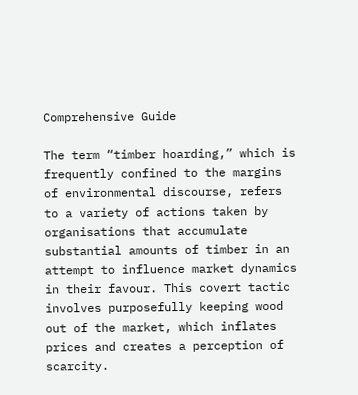Comprehensive Guide

The term “timber hoarding,” which is frequently confined to the margins of environmental discourse, refers to a variety of actions taken by organisations that accumulate substantial amounts of timber in an attempt to influence market dynamics in their favour. This covert tactic involves purposefully keeping wood out of the market, which inflates prices and creates a perception of scarcity.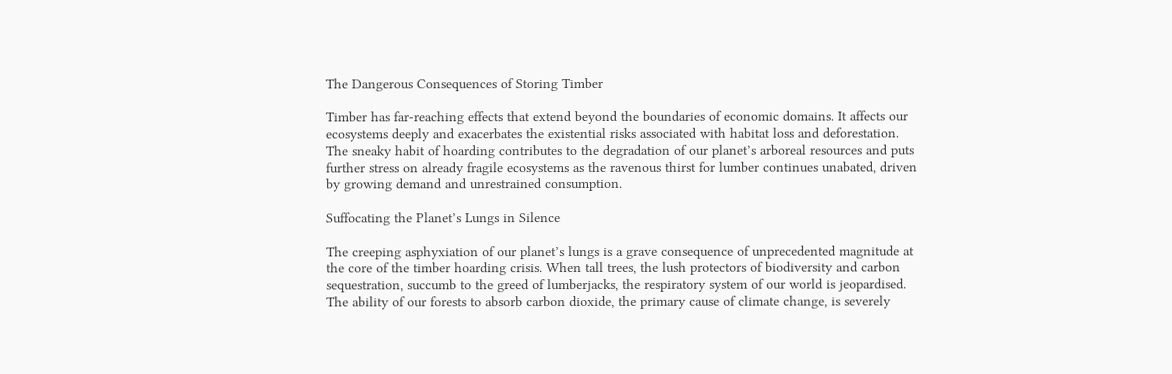The Dangerous Consequences of Storing Timber

Timber has far-reaching effects that extend beyond the boundaries of economic domains. It affects our ecosystems deeply and exacerbates the existential risks associated with habitat loss and deforestation. The sneaky habit of hoarding contributes to the degradation of our planet’s arboreal resources and puts further stress on already fragile ecosystems as the ravenous thirst for lumber continues unabated, driven by growing demand and unrestrained consumption.

Suffocating the Planet’s Lungs in Silence

The creeping asphyxiation of our planet’s lungs is a grave consequence of unprecedented magnitude at the core of the timber hoarding crisis. When tall trees, the lush protectors of biodiversity and carbon sequestration, succumb to the greed of lumberjacks, the respiratory system of our world is jeopardised. The ability of our forests to absorb carbon dioxide, the primary cause of climate change, is severely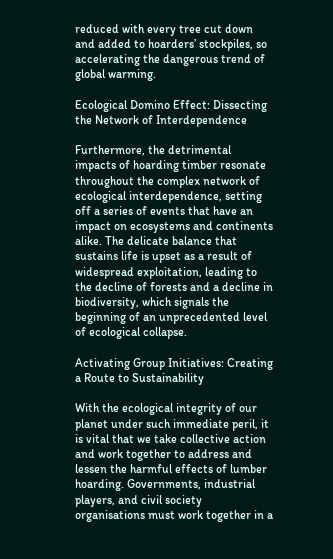reduced with every tree cut down and added to hoarders’ stockpiles, so accelerating the dangerous trend of global warming.

Ecological Domino Effect: Dissecting the Network of Interdependence

Furthermore, the detrimental impacts of hoarding timber resonate throughout the complex network of ecological interdependence, setting off a series of events that have an impact on ecosystems and continents alike. The delicate balance that sustains life is upset as a result of widespread exploitation, leading to the decline of forests and a decline in biodiversity, which signals the beginning of an unprecedented level of ecological collapse.

Activating Group Initiatives: Creating a Route to Sustainability

With the ecological integrity of our planet under such immediate peril, it is vital that we take collective action and work together to address and lessen the harmful effects of lumber hoarding. Governments, industrial players, and civil society organisations must work together in a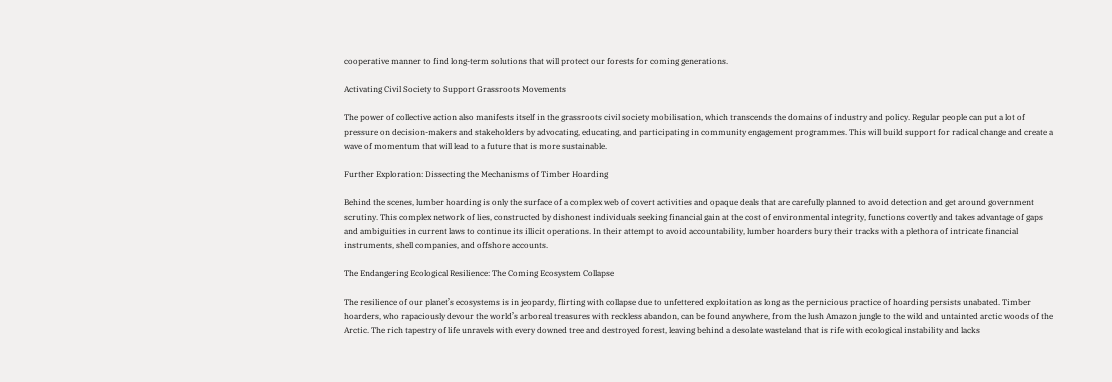cooperative manner to find long-term solutions that will protect our forests for coming generations.

Activating Civil Society to Support Grassroots Movements

The power of collective action also manifests itself in the grassroots civil society mobilisation, which transcends the domains of industry and policy. Regular people can put a lot of pressure on decision-makers and stakeholders by advocating, educating, and participating in community engagement programmes. This will build support for radical change and create a wave of momentum that will lead to a future that is more sustainable.

Further Exploration: Dissecting the Mechanisms of Timber Hoarding

Behind the scenes, lumber hoarding is only the surface of a complex web of covert activities and opaque deals that are carefully planned to avoid detection and get around government scrutiny. This complex network of lies, constructed by dishonest individuals seeking financial gain at the cost of environmental integrity, functions covertly and takes advantage of gaps and ambiguities in current laws to continue its illicit operations. In their attempt to avoid accountability, lumber hoarders bury their tracks with a plethora of intricate financial instruments, shell companies, and offshore accounts.

The Endangering Ecological Resilience: The Coming Ecosystem Collapse

The resilience of our planet’s ecosystems is in jeopardy, flirting with collapse due to unfettered exploitation as long as the pernicious practice of hoarding persists unabated. Timber hoarders, who rapaciously devour the world’s arboreal treasures with reckless abandon, can be found anywhere, from the lush Amazon jungle to the wild and untainted arctic woods of the Arctic. The rich tapestry of life unravels with every downed tree and destroyed forest, leaving behind a desolate wasteland that is rife with ecological instability and lacks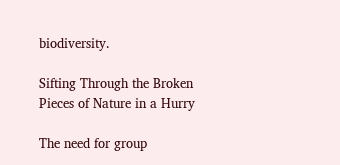biodiversity.

Sifting Through the Broken Pieces of Nature in a Hurry

The need for group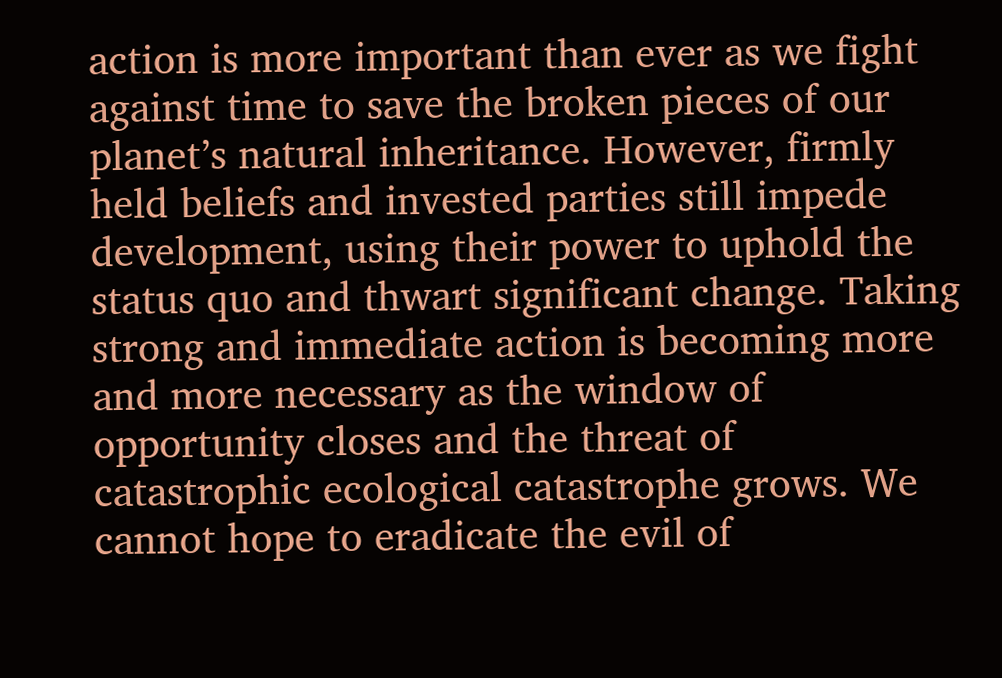action is more important than ever as we fight against time to save the broken pieces of our planet’s natural inheritance. However, firmly held beliefs and invested parties still impede development, using their power to uphold the status quo and thwart significant change. Taking strong and immediate action is becoming more and more necessary as the window of opportunity closes and the threat of catastrophic ecological catastrophe grows. We cannot hope to eradicate the evil of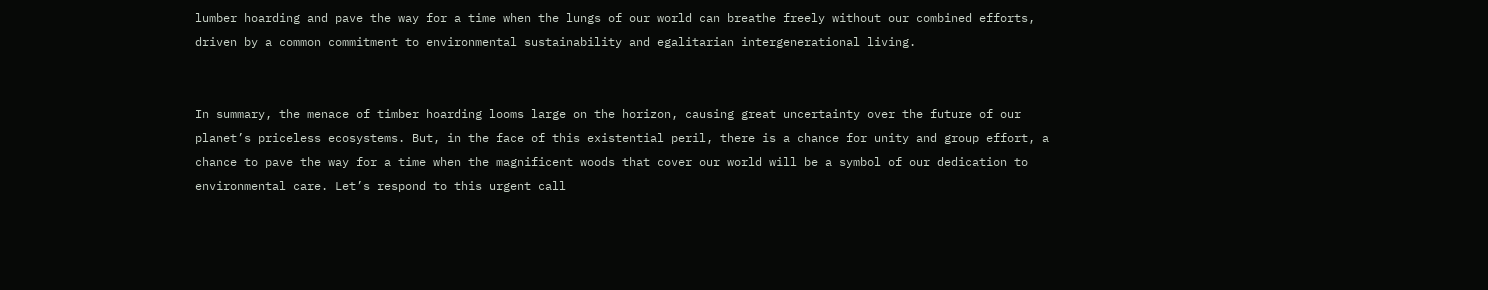lumber hoarding and pave the way for a time when the lungs of our world can breathe freely without our combined efforts, driven by a common commitment to environmental sustainability and egalitarian intergenerational living.


In summary, the menace of timber hoarding looms large on the horizon, causing great uncertainty over the future of our planet’s priceless ecosystems. But, in the face of this existential peril, there is a chance for unity and group effort, a chance to pave the way for a time when the magnificent woods that cover our world will be a symbol of our dedication to environmental care. Let’s respond to this urgent call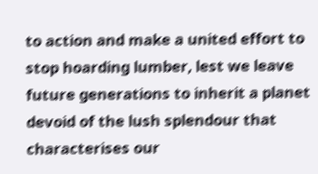to action and make a united effort to stop hoarding lumber, lest we leave future generations to inherit a planet devoid of the lush splendour that characterises our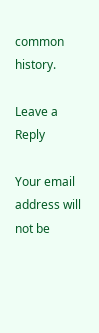common history.

Leave a Reply

Your email address will not be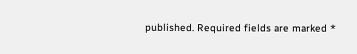published. Required fields are marked *